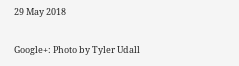29 May 2018

Google+: Photo by Tyler Udall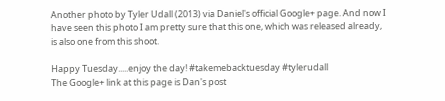Another photo by Tyler Udall (2013) via Daniel's official Google+ page. And now I have seen this photo I am pretty sure that this one, which was released already, is also one from this shoot.

Happy Tuesday.....enjoy the day! #takemebacktuesday #tylerudall
The Google+ link at this page is Dan's post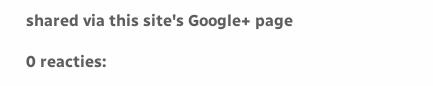shared via this site's Google+ page

0 reacties: